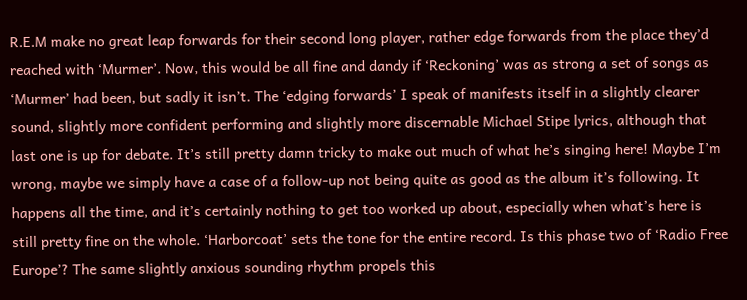R.E.M make no great leap forwards for their second long player, rather edge forwards from the place they’d reached with ‘Murmer’. Now, this would be all fine and dandy if ‘Reckoning’ was as strong a set of songs as ‘Murmer’ had been, but sadly it isn’t. The ‘edging forwards’ I speak of manifests itself in a slightly clearer sound, slightly more confident performing and slightly more discernable Michael Stipe lyrics, although that last one is up for debate. It’s still pretty damn tricky to make out much of what he’s singing here! Maybe I’m wrong, maybe we simply have a case of a follow-up not being quite as good as the album it’s following. It happens all the time, and it’s certainly nothing to get too worked up about, especially when what’s here is still pretty fine on the whole. ‘Harborcoat’ sets the tone for the entire record. Is this phase two of ‘Radio Free Europe’? The same slightly anxious sounding rhythm propels this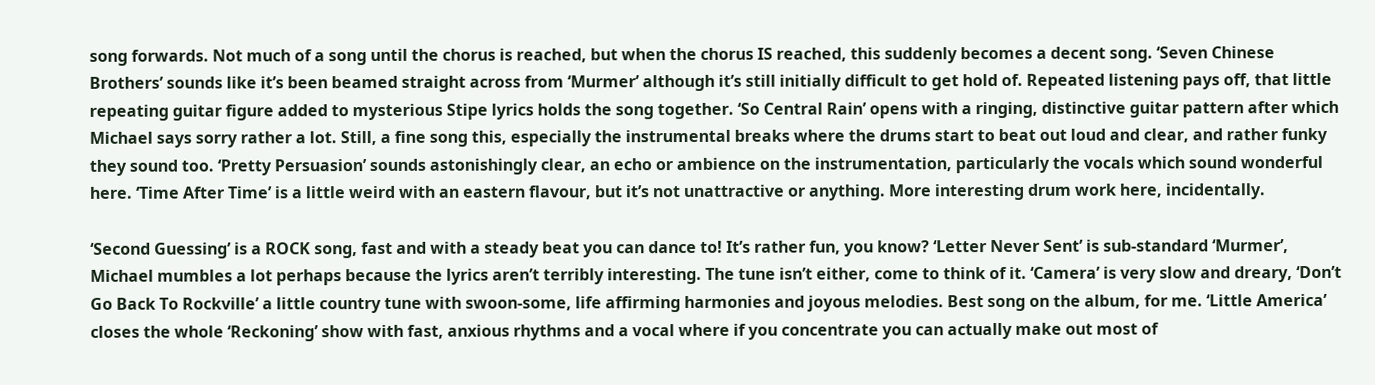song forwards. Not much of a song until the chorus is reached, but when the chorus IS reached, this suddenly becomes a decent song. ‘Seven Chinese Brothers’ sounds like it’s been beamed straight across from ‘Murmer’ although it’s still initially difficult to get hold of. Repeated listening pays off, that little repeating guitar figure added to mysterious Stipe lyrics holds the song together. ‘So Central Rain’ opens with a ringing, distinctive guitar pattern after which Michael says sorry rather a lot. Still, a fine song this, especially the instrumental breaks where the drums start to beat out loud and clear, and rather funky they sound too. ‘Pretty Persuasion’ sounds astonishingly clear, an echo or ambience on the instrumentation, particularly the vocals which sound wonderful here. ‘Time After Time’ is a little weird with an eastern flavour, but it’s not unattractive or anything. More interesting drum work here, incidentally.

‘Second Guessing’ is a ROCK song, fast and with a steady beat you can dance to! It’s rather fun, you know? ‘Letter Never Sent’ is sub-standard ‘Murmer’, Michael mumbles a lot perhaps because the lyrics aren’t terribly interesting. The tune isn’t either, come to think of it. ‘Camera’ is very slow and dreary, ‘Don’t Go Back To Rockville’ a little country tune with swoon-some, life affirming harmonies and joyous melodies. Best song on the album, for me. ‘Little America’ closes the whole ‘Reckoning’ show with fast, anxious rhythms and a vocal where if you concentrate you can actually make out most of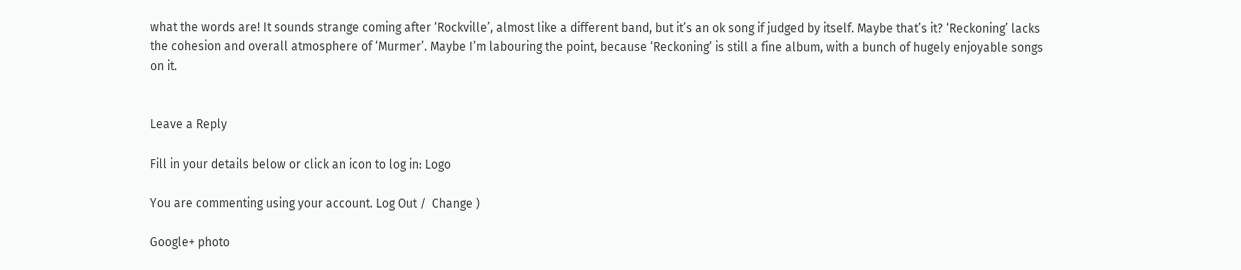what the words are! It sounds strange coming after ‘Rockville’, almost like a different band, but it’s an ok song if judged by itself. Maybe that’s it? ‘Reckoning’ lacks the cohesion and overall atmosphere of ‘Murmer’. Maybe I’m labouring the point, because ‘Reckoning’ is still a fine album, with a bunch of hugely enjoyable songs on it.


Leave a Reply

Fill in your details below or click an icon to log in: Logo

You are commenting using your account. Log Out /  Change )

Google+ photo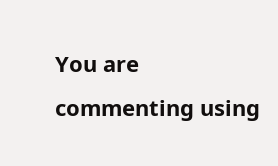You are commenting using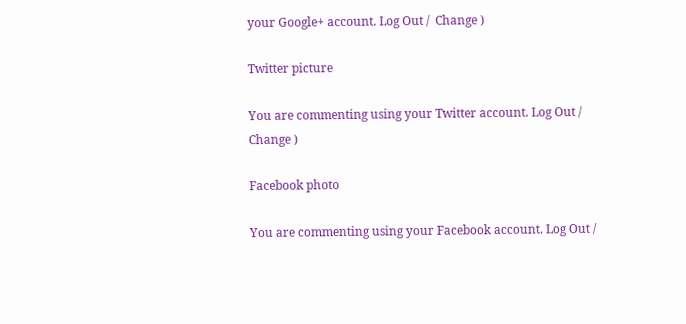your Google+ account. Log Out /  Change )

Twitter picture

You are commenting using your Twitter account. Log Out /  Change )

Facebook photo

You are commenting using your Facebook account. Log Out /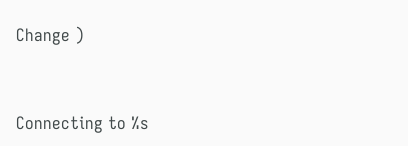Change )


Connecting to %s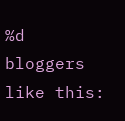%d bloggers like this: